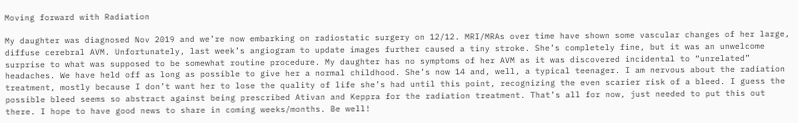Moving forward with Radiation

My daughter was diagnosed Nov 2019 and we’re now embarking on radiostatic surgery on 12/12. MRI/MRAs over time have shown some vascular changes of her large, diffuse cerebral AVM. Unfortunately, last week’s angiogram to update images further caused a tiny stroke. She’s completely fine, but it was an unwelcome surprise to what was supposed to be somewhat routine procedure. My daughter has no symptoms of her AVM as it was discovered incidental to “unrelated” headaches. We have held off as long as possible to give her a normal childhood. She’s now 14 and, well, a typical teenager. I am nervous about the radiation treatment, mostly because I don’t want her to lose the quality of life she’s had until this point, recognizing the even scarier risk of a bleed. I guess the possible bleed seems so abstract against being prescribed Ativan and Keppra for the radiation treatment. That’s all for now, just needed to put this out there. I hope to have good news to share in coming weeks/months. Be well!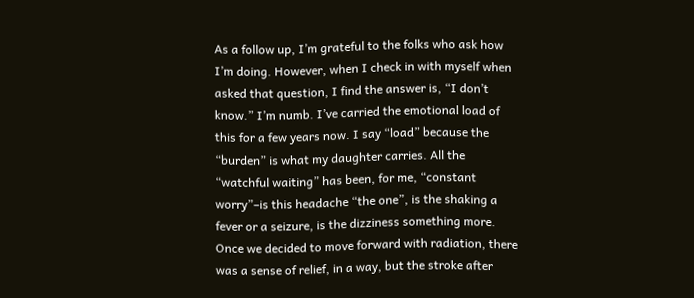As a follow up, I’m grateful to the folks who ask how I’m doing. However, when I check in with myself when asked that question, I find the answer is, “I don’t know.” I’m numb. I’ve carried the emotional load of this for a few years now. I say “load” because the “burden” is what my daughter carries. All the “watchful waiting” has been, for me, “constant worry”–is this headache “the one”, is the shaking a fever or a seizure, is the dizziness something more. Once we decided to move forward with radiation, there was a sense of relief, in a way, but the stroke after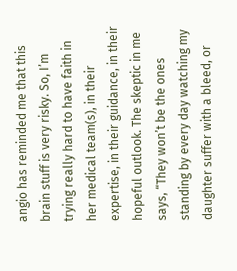angio has reminded me that this brain stuff is very risky. So, I’m trying really hard to have faith in her medical team(s), in their expertise, in their guidance, in their hopeful outlook. The skeptic in me says, “They won’t be the ones standing by every day watching my daughter suffer with a bleed, or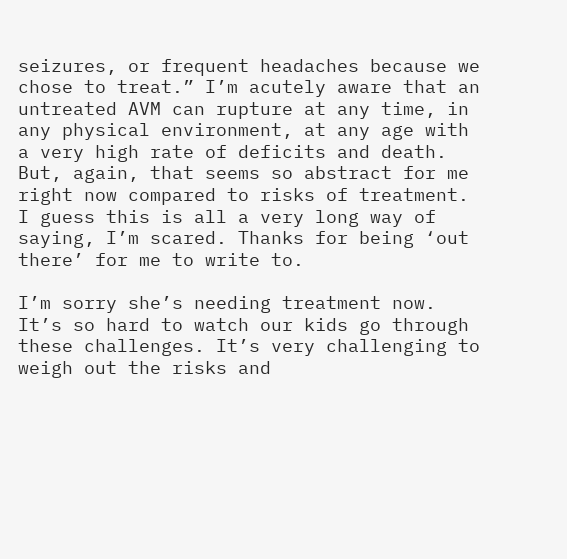seizures, or frequent headaches because we chose to treat.” I’m acutely aware that an untreated AVM can rupture at any time, in any physical environment, at any age with a very high rate of deficits and death. But, again, that seems so abstract for me right now compared to risks of treatment. I guess this is all a very long way of saying, I’m scared. Thanks for being ‘out there’ for me to write to.

I’m sorry she’s needing treatment now. It’s so hard to watch our kids go through these challenges. It’s very challenging to weigh out the risks and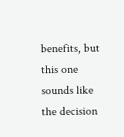benefits, but this one sounds like the decision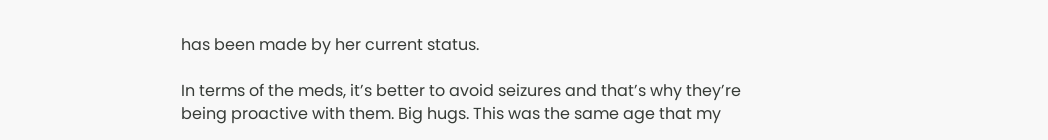has been made by her current status.

In terms of the meds, it’s better to avoid seizures and that’s why they’re being proactive with them. Big hugs. This was the same age that my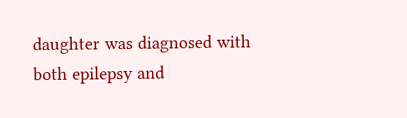daughter was diagnosed with both epilepsy and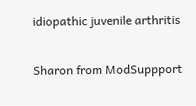idiopathic juvenile arthritis

Sharon from ModSuppport